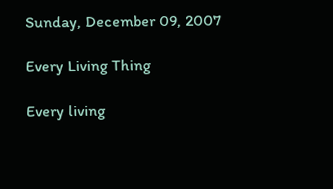Sunday, December 09, 2007

Every Living Thing

Every living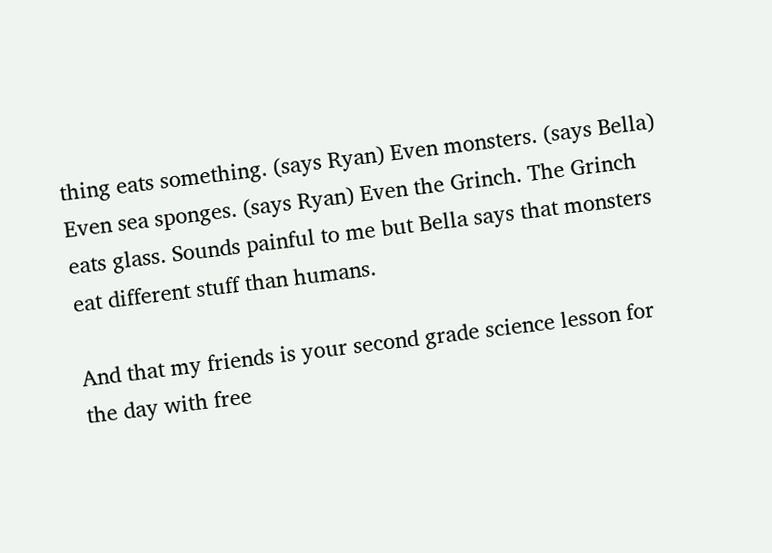thing eats something. (says Ryan) Even monsters. (says Bella) Even sea sponges. (says Ryan) Even the Grinch. The Grinch eats glass. Sounds painful to me but Bella says that monsters eat different stuff than humans.

And that my friends is your second grade science lesson for the day with free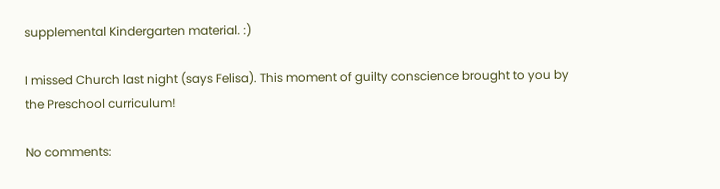supplemental Kindergarten material. :)

I missed Church last night (says Felisa). This moment of guilty conscience brought to you by the Preschool curriculum!

No comments: